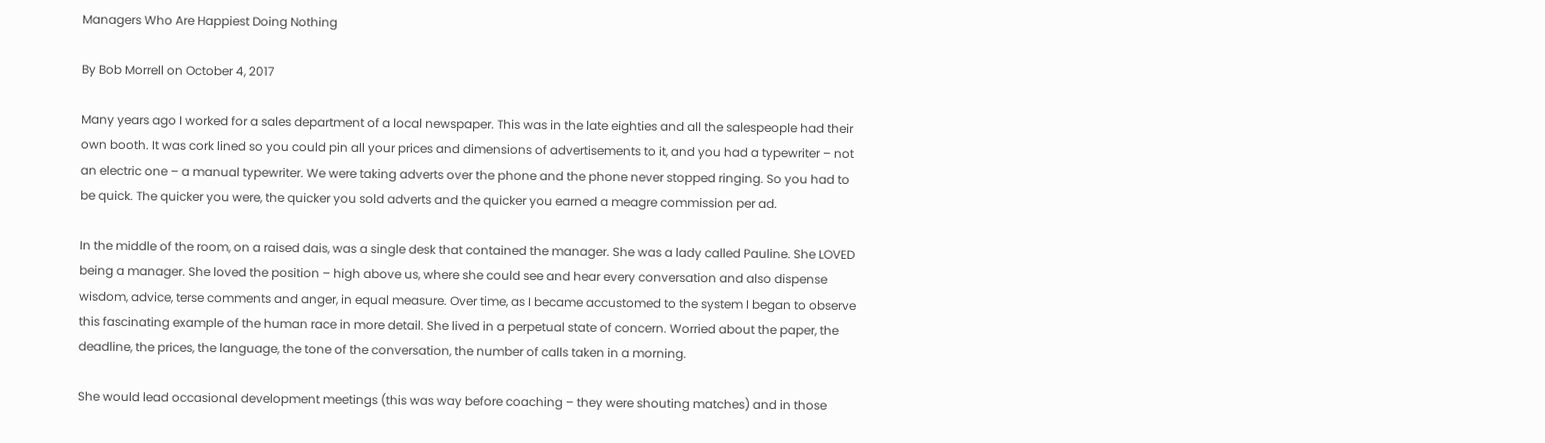Managers Who Are Happiest Doing Nothing

By Bob Morrell on October 4, 2017

Many years ago I worked for a sales department of a local newspaper. This was in the late eighties and all the salespeople had their own booth. It was cork lined so you could pin all your prices and dimensions of advertisements to it, and you had a typewriter – not an electric one – a manual typewriter. We were taking adverts over the phone and the phone never stopped ringing. So you had to be quick. The quicker you were, the quicker you sold adverts and the quicker you earned a meagre commission per ad.

In the middle of the room, on a raised dais, was a single desk that contained the manager. She was a lady called Pauline. She LOVED being a manager. She loved the position – high above us, where she could see and hear every conversation and also dispense wisdom, advice, terse comments and anger, in equal measure. Over time, as I became accustomed to the system I began to observe this fascinating example of the human race in more detail. She lived in a perpetual state of concern. Worried about the paper, the deadline, the prices, the language, the tone of the conversation, the number of calls taken in a morning.

She would lead occasional development meetings (this was way before coaching – they were shouting matches) and in those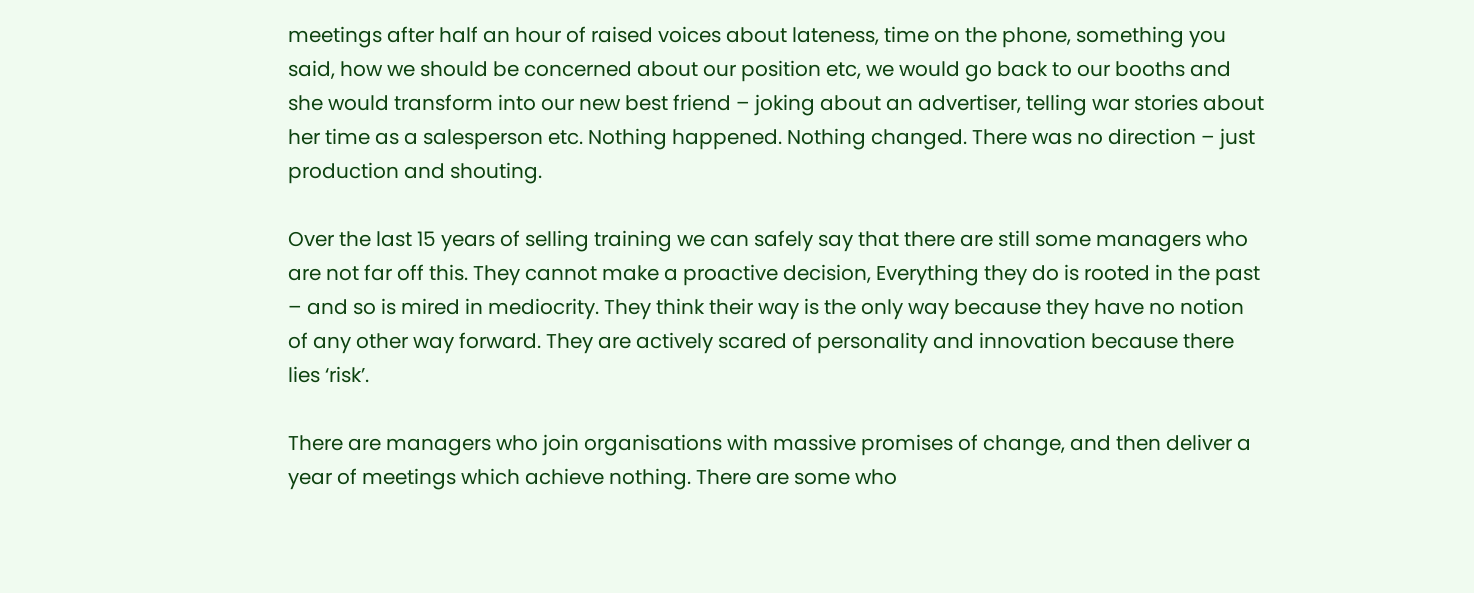meetings after half an hour of raised voices about lateness, time on the phone, something you said, how we should be concerned about our position etc, we would go back to our booths and she would transform into our new best friend – joking about an advertiser, telling war stories about her time as a salesperson etc. Nothing happened. Nothing changed. There was no direction – just production and shouting.

Over the last 15 years of selling training we can safely say that there are still some managers who are not far off this. They cannot make a proactive decision, Everything they do is rooted in the past – and so is mired in mediocrity. They think their way is the only way because they have no notion of any other way forward. They are actively scared of personality and innovation because there lies ‘risk’.

There are managers who join organisations with massive promises of change, and then deliver a year of meetings which achieve nothing. There are some who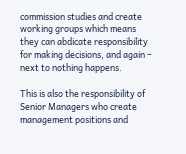commission studies and create working groups which means they can abdicate responsibility for making decisions, and again – next to nothing happens.

This is also the responsibility of Senior Managers who create management positions and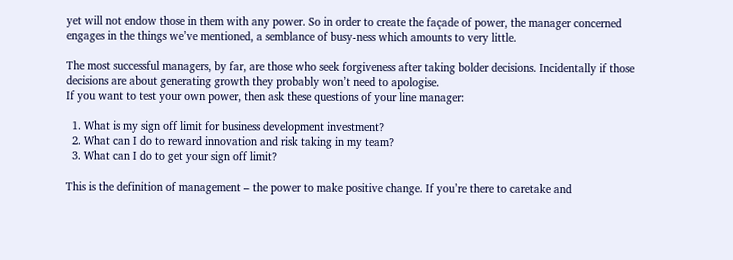yet will not endow those in them with any power. So in order to create the façade of power, the manager concerned engages in the things we’ve mentioned, a semblance of busy-ness which amounts to very little.

The most successful managers, by far, are those who seek forgiveness after taking bolder decisions. Incidentally if those decisions are about generating growth they probably won’t need to apologise.
If you want to test your own power, then ask these questions of your line manager:

  1. What is my sign off limit for business development investment?
  2. What can I do to reward innovation and risk taking in my team?
  3. What can I do to get your sign off limit?

This is the definition of management – the power to make positive change. If you’re there to caretake and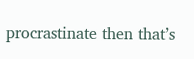procrastinate then that’s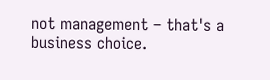not management – that's a business choice.